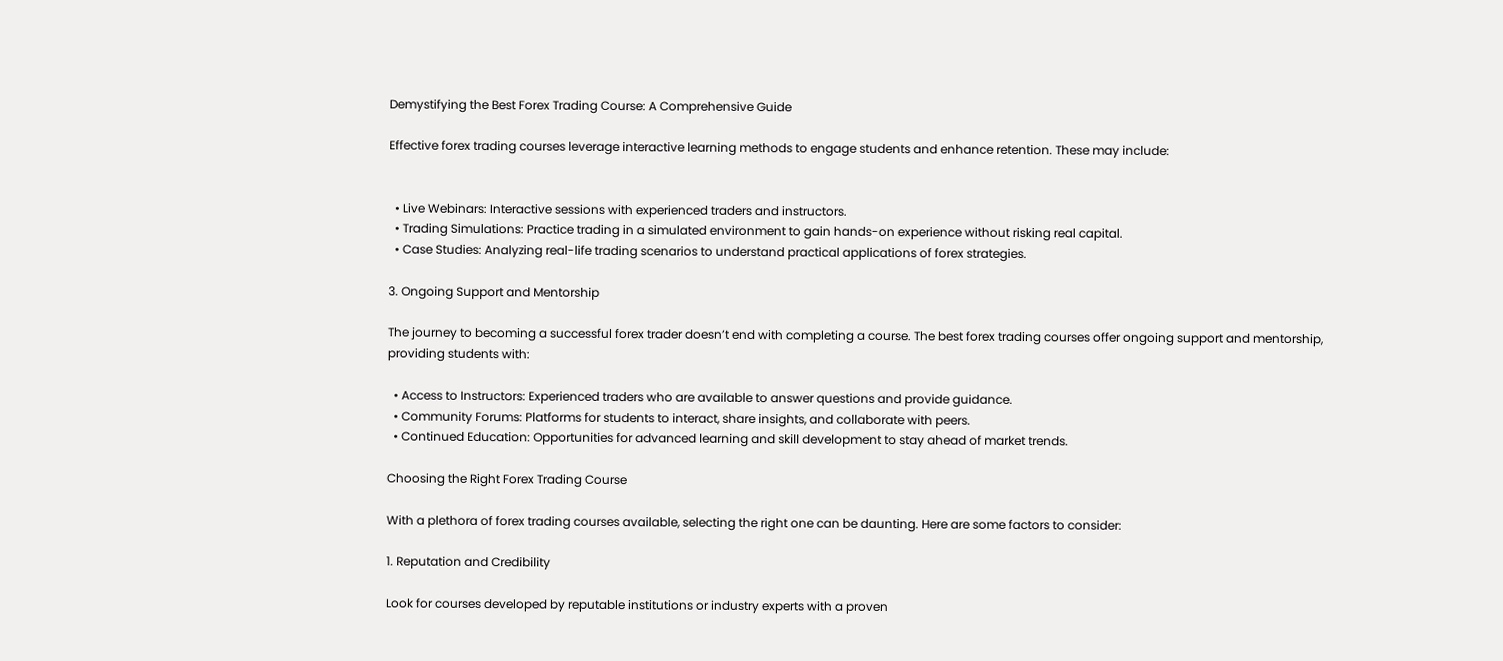Demystifying the Best Forex Trading Course: A Comprehensive Guide

Effective forex trading courses leverage interactive learning methods to engage students and enhance retention. These may include:


  • Live Webinars: Interactive sessions with experienced traders and instructors.
  • Trading Simulations: Practice trading in a simulated environment to gain hands-on experience without risking real capital.
  • Case Studies: Analyzing real-life trading scenarios to understand practical applications of forex strategies.

3. Ongoing Support and Mentorship

The journey to becoming a successful forex trader doesn’t end with completing a course. The best forex trading courses offer ongoing support and mentorship, providing students with:

  • Access to Instructors: Experienced traders who are available to answer questions and provide guidance.
  • Community Forums: Platforms for students to interact, share insights, and collaborate with peers.
  • Continued Education: Opportunities for advanced learning and skill development to stay ahead of market trends.

Choosing the Right Forex Trading Course

With a plethora of forex trading courses available, selecting the right one can be daunting. Here are some factors to consider:

1. Reputation and Credibility

Look for courses developed by reputable institutions or industry experts with a proven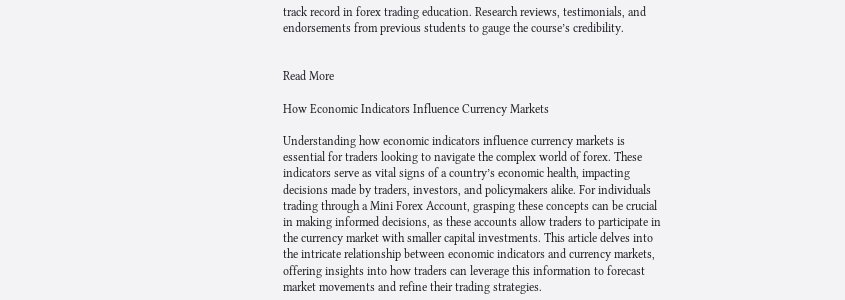track record in forex trading education. Research reviews, testimonials, and endorsements from previous students to gauge the course’s credibility.


Read More

How Economic Indicators Influence Currency Markets

Understanding how economic indicators influence currency markets is essential for traders looking to navigate the complex world of forex. These indicators serve as vital signs of a country’s economic health, impacting decisions made by traders, investors, and policymakers alike. For individuals trading through a Mini Forex Account, grasping these concepts can be crucial in making informed decisions, as these accounts allow traders to participate in the currency market with smaller capital investments. This article delves into the intricate relationship between economic indicators and currency markets, offering insights into how traders can leverage this information to forecast market movements and refine their trading strategies.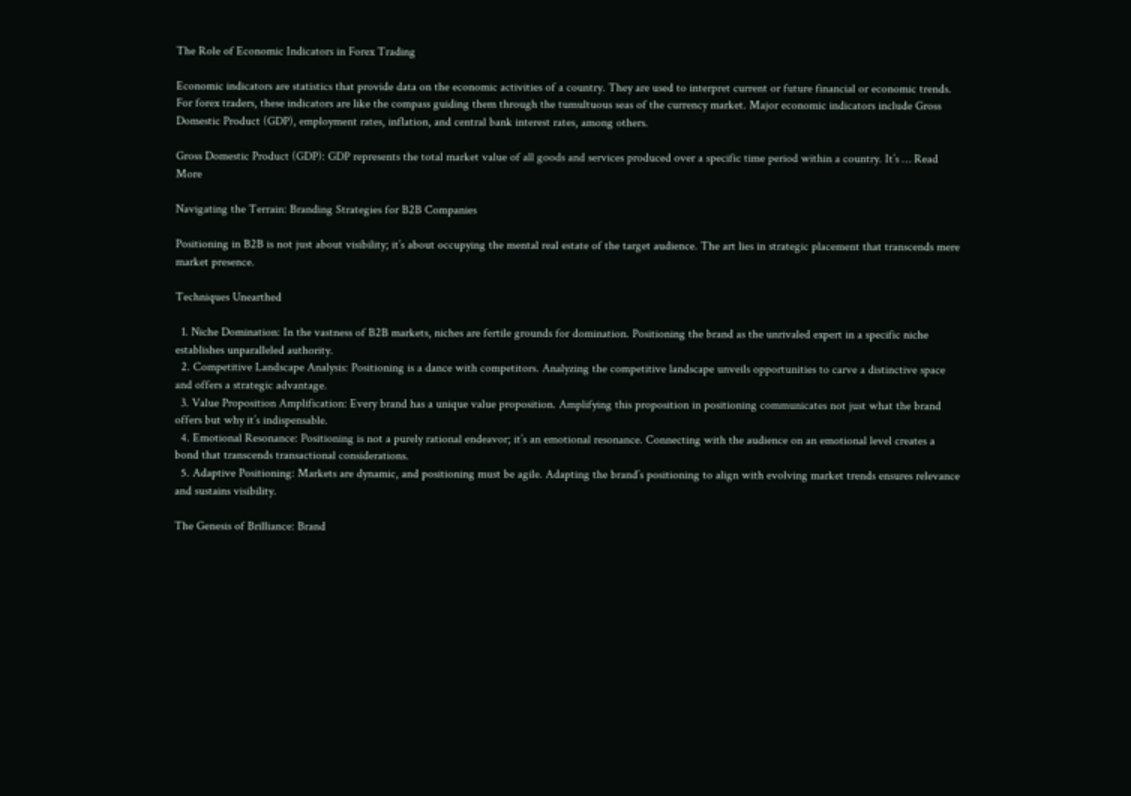The Role of Economic Indicators in Forex Trading

Economic indicators are statistics that provide data on the economic activities of a country. They are used to interpret current or future financial or economic trends. For forex traders, these indicators are like the compass guiding them through the tumultuous seas of the currency market. Major economic indicators include Gross Domestic Product (GDP), employment rates, inflation, and central bank interest rates, among others.

Gross Domestic Product (GDP): GDP represents the total market value of all goods and services produced over a specific time period within a country. It’s … Read More

Navigating the Terrain: Branding Strategies for B2B Companies

Positioning in B2B is not just about visibility; it’s about occupying the mental real estate of the target audience. The art lies in strategic placement that transcends mere market presence.

Techniques Unearthed

  1. Niche Domination: In the vastness of B2B markets, niches are fertile grounds for domination. Positioning the brand as the unrivaled expert in a specific niche establishes unparalleled authority.
  2. Competitive Landscape Analysis: Positioning is a dance with competitors. Analyzing the competitive landscape unveils opportunities to carve a distinctive space and offers a strategic advantage.
  3. Value Proposition Amplification: Every brand has a unique value proposition. Amplifying this proposition in positioning communicates not just what the brand offers but why it’s indispensable.
  4. Emotional Resonance: Positioning is not a purely rational endeavor; it’s an emotional resonance. Connecting with the audience on an emotional level creates a bond that transcends transactional considerations.
  5. Adaptive Positioning: Markets are dynamic, and positioning must be agile. Adapting the brand’s positioning to align with evolving market trends ensures relevance and sustains visibility.

The Genesis of Brilliance: Brand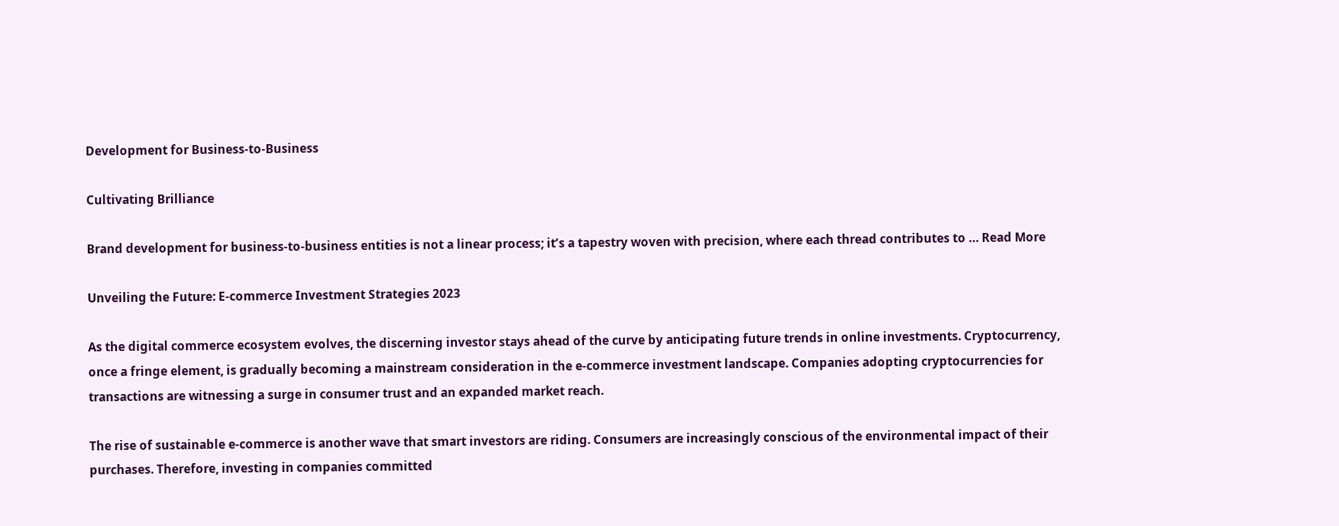Development for Business-to-Business

Cultivating Brilliance

Brand development for business-to-business entities is not a linear process; it’s a tapestry woven with precision, where each thread contributes to … Read More

Unveiling the Future: E-commerce Investment Strategies 2023

As the digital commerce ecosystem evolves, the discerning investor stays ahead of the curve by anticipating future trends in online investments. Cryptocurrency, once a fringe element, is gradually becoming a mainstream consideration in the e-commerce investment landscape. Companies adopting cryptocurrencies for transactions are witnessing a surge in consumer trust and an expanded market reach.

The rise of sustainable e-commerce is another wave that smart investors are riding. Consumers are increasingly conscious of the environmental impact of their purchases. Therefore, investing in companies committed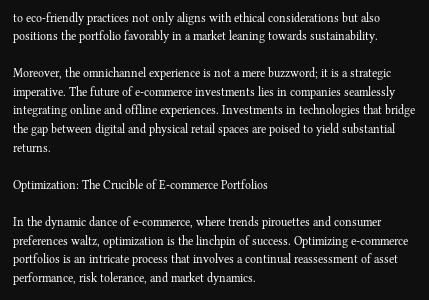to eco-friendly practices not only aligns with ethical considerations but also positions the portfolio favorably in a market leaning towards sustainability.

Moreover, the omnichannel experience is not a mere buzzword; it is a strategic imperative. The future of e-commerce investments lies in companies seamlessly integrating online and offline experiences. Investments in technologies that bridge the gap between digital and physical retail spaces are poised to yield substantial returns.

Optimization: The Crucible of E-commerce Portfolios

In the dynamic dance of e-commerce, where trends pirouettes and consumer preferences waltz, optimization is the linchpin of success. Optimizing e-commerce portfolios is an intricate process that involves a continual reassessment of asset performance, risk tolerance, and market dynamics.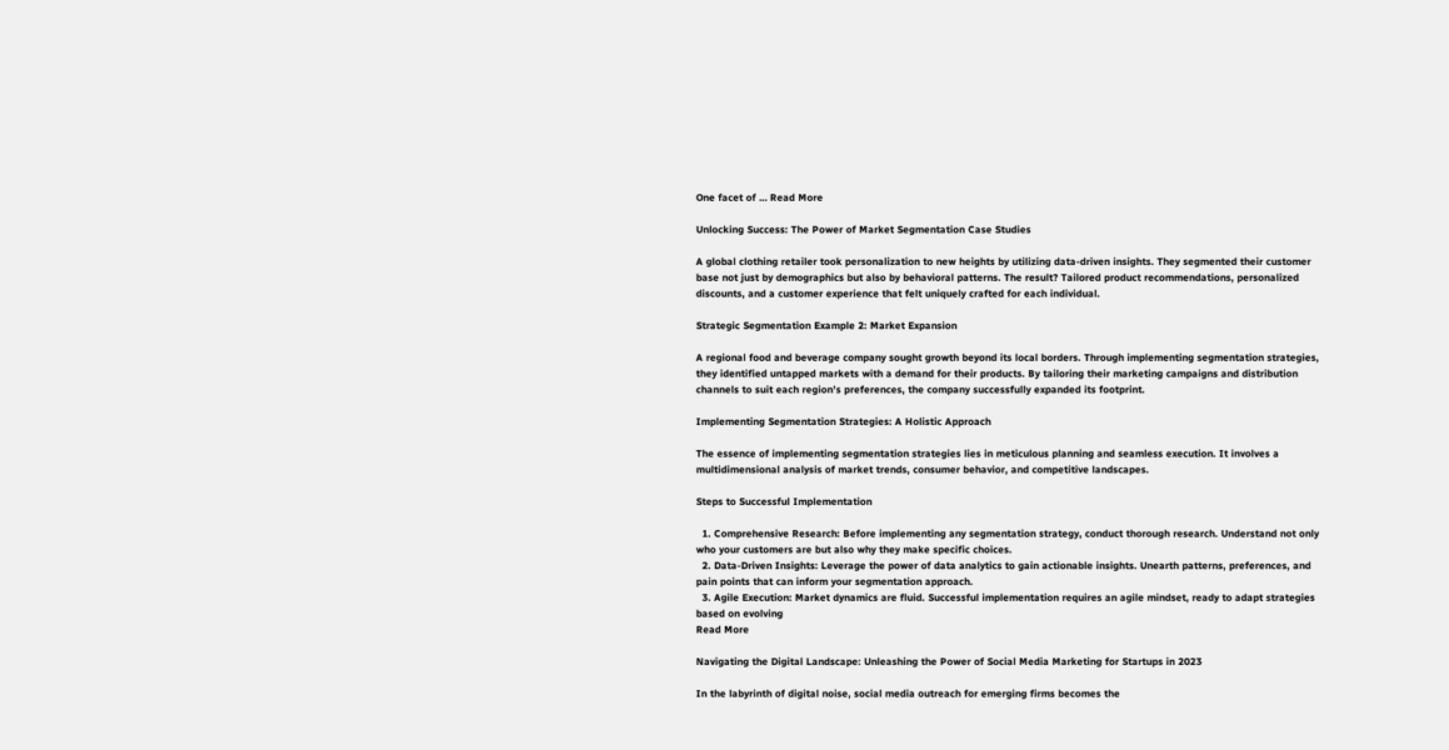One facet of … Read More

Unlocking Success: The Power of Market Segmentation Case Studies

A global clothing retailer took personalization to new heights by utilizing data-driven insights. They segmented their customer base not just by demographics but also by behavioral patterns. The result? Tailored product recommendations, personalized discounts, and a customer experience that felt uniquely crafted for each individual.

Strategic Segmentation Example 2: Market Expansion

A regional food and beverage company sought growth beyond its local borders. Through implementing segmentation strategies, they identified untapped markets with a demand for their products. By tailoring their marketing campaigns and distribution channels to suit each region’s preferences, the company successfully expanded its footprint.

Implementing Segmentation Strategies: A Holistic Approach

The essence of implementing segmentation strategies lies in meticulous planning and seamless execution. It involves a multidimensional analysis of market trends, consumer behavior, and competitive landscapes.

Steps to Successful Implementation

  1. Comprehensive Research: Before implementing any segmentation strategy, conduct thorough research. Understand not only who your customers are but also why they make specific choices.
  2. Data-Driven Insights: Leverage the power of data analytics to gain actionable insights. Unearth patterns, preferences, and pain points that can inform your segmentation approach.
  3. Agile Execution: Market dynamics are fluid. Successful implementation requires an agile mindset, ready to adapt strategies based on evolving
Read More

Navigating the Digital Landscape: Unleashing the Power of Social Media Marketing for Startups in 2023

In the labyrinth of digital noise, social media outreach for emerging firms becomes the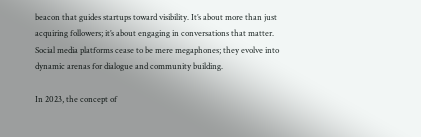beacon that guides startups toward visibility. It’s about more than just acquiring followers; it’s about engaging in conversations that matter. Social media platforms cease to be mere megaphones; they evolve into dynamic arenas for dialogue and community building.

In 2023, the concept of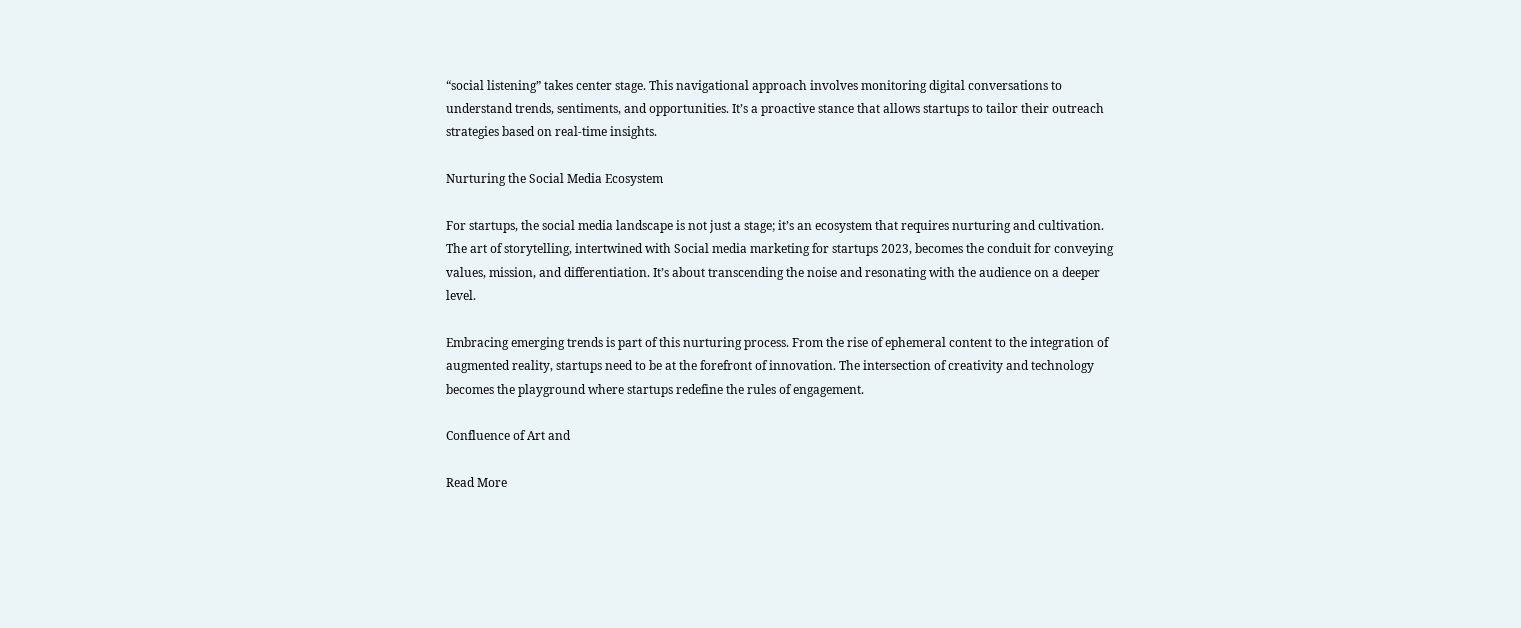“social listening” takes center stage. This navigational approach involves monitoring digital conversations to understand trends, sentiments, and opportunities. It’s a proactive stance that allows startups to tailor their outreach strategies based on real-time insights.

Nurturing the Social Media Ecosystem

For startups, the social media landscape is not just a stage; it’s an ecosystem that requires nurturing and cultivation. The art of storytelling, intertwined with Social media marketing for startups 2023, becomes the conduit for conveying values, mission, and differentiation. It’s about transcending the noise and resonating with the audience on a deeper level.

Embracing emerging trends is part of this nurturing process. From the rise of ephemeral content to the integration of augmented reality, startups need to be at the forefront of innovation. The intersection of creativity and technology becomes the playground where startups redefine the rules of engagement.

Confluence of Art and

Read More